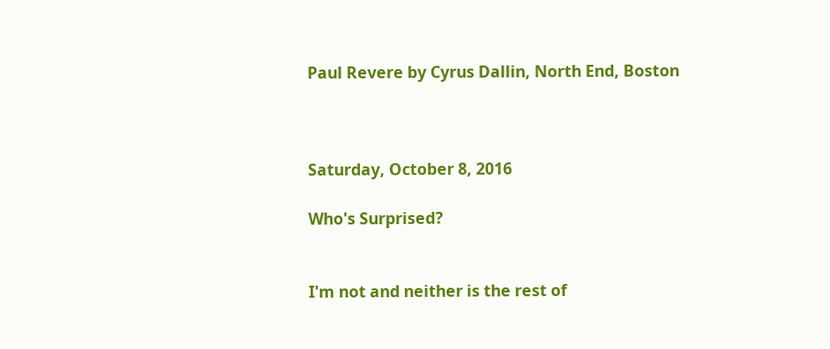Paul Revere by Cyrus Dallin, North End, Boston



Saturday, October 8, 2016

Who's Surprised?


I'm not and neither is the rest of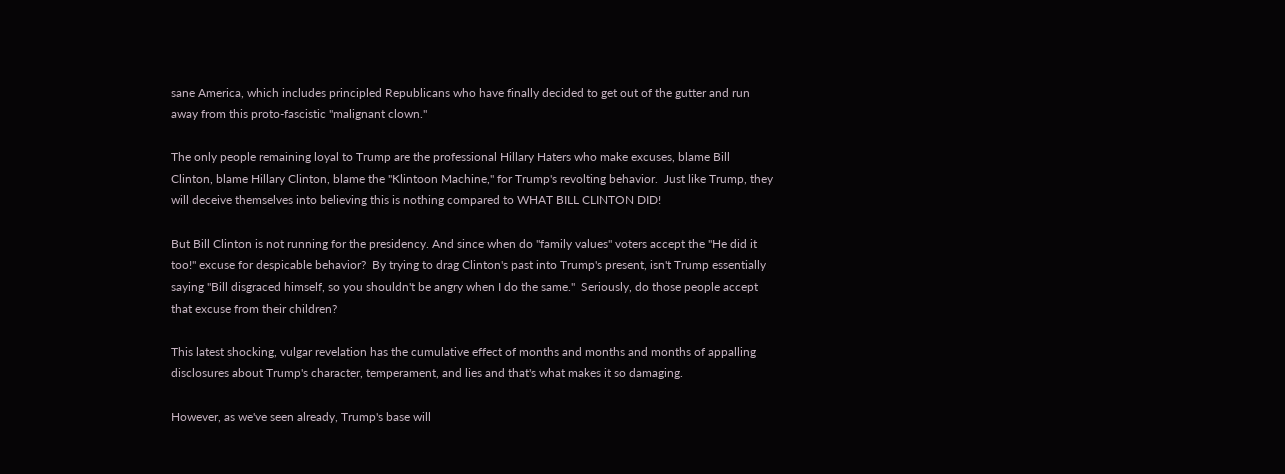sane America, which includes principled Republicans who have finally decided to get out of the gutter and run away from this proto-fascistic "malignant clown."

The only people remaining loyal to Trump are the professional Hillary Haters who make excuses, blame Bill Clinton, blame Hillary Clinton, blame the "Klintoon Machine," for Trump's revolting behavior.  Just like Trump, they will deceive themselves into believing this is nothing compared to WHAT BILL CLINTON DID!

But Bill Clinton is not running for the presidency. And since when do "family values" voters accept the "He did it too!" excuse for despicable behavior?  By trying to drag Clinton's past into Trump's present, isn't Trump essentially saying "Bill disgraced himself, so you shouldn't be angry when I do the same."  Seriously, do those people accept that excuse from their children?

This latest shocking, vulgar revelation has the cumulative effect of months and months and months of appalling disclosures about Trump's character, temperament, and lies and that's what makes it so damaging.

However, as we've seen already, Trump's base will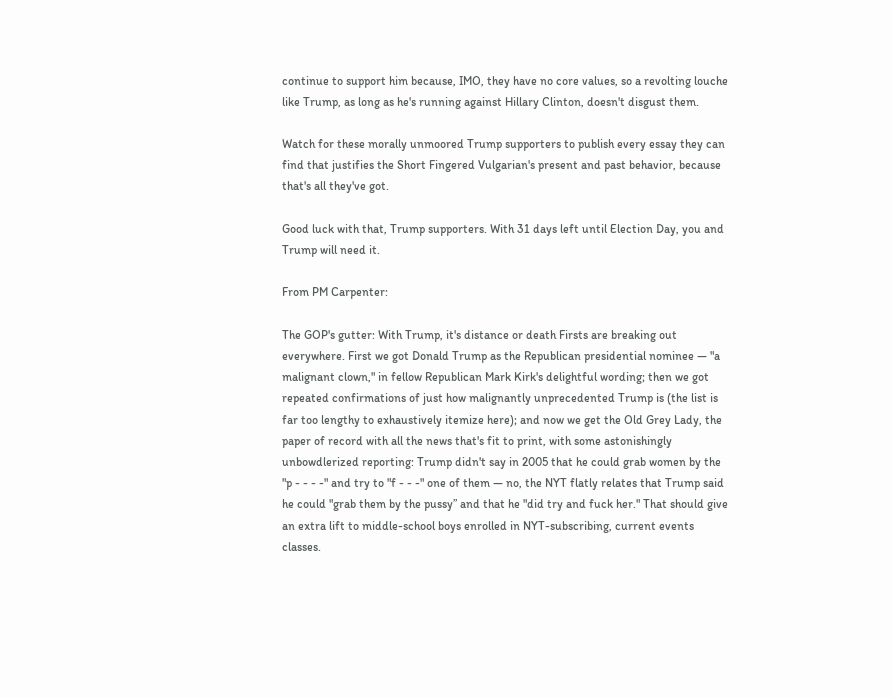continue to support him because, IMO, they have no core values, so a revolting louche like Trump, as long as he's running against Hillary Clinton, doesn't disgust them.

Watch for these morally unmoored Trump supporters to publish every essay they can find that justifies the Short Fingered Vulgarian's present and past behavior, because that's all they've got.

Good luck with that, Trump supporters. With 31 days left until Election Day, you and Trump will need it.

From PM Carpenter:

The GOP's gutter: With Trump, it's distance or death Firsts are breaking out everywhere. First we got Donald Trump as the Republican presidential nominee — "a malignant clown," in fellow Republican Mark Kirk's delightful wording; then we got repeated confirmations of just how malignantly unprecedented Trump is (the list is far too lengthy to exhaustively itemize here); and now we get the Old Grey Lady, the paper of record with all the news that's fit to print, with some astonishingly unbowdlerized reporting: Trump didn't say in 2005 that he could grab women by the "p - - - -" and try to "f - - -" one of them — no, the NYT flatly relates that Trump said he could "grab them by the pussy” and that he "did try and fuck her." That should give an extra lift to middle-school boys enrolled in NYT-subscribing, current events classes.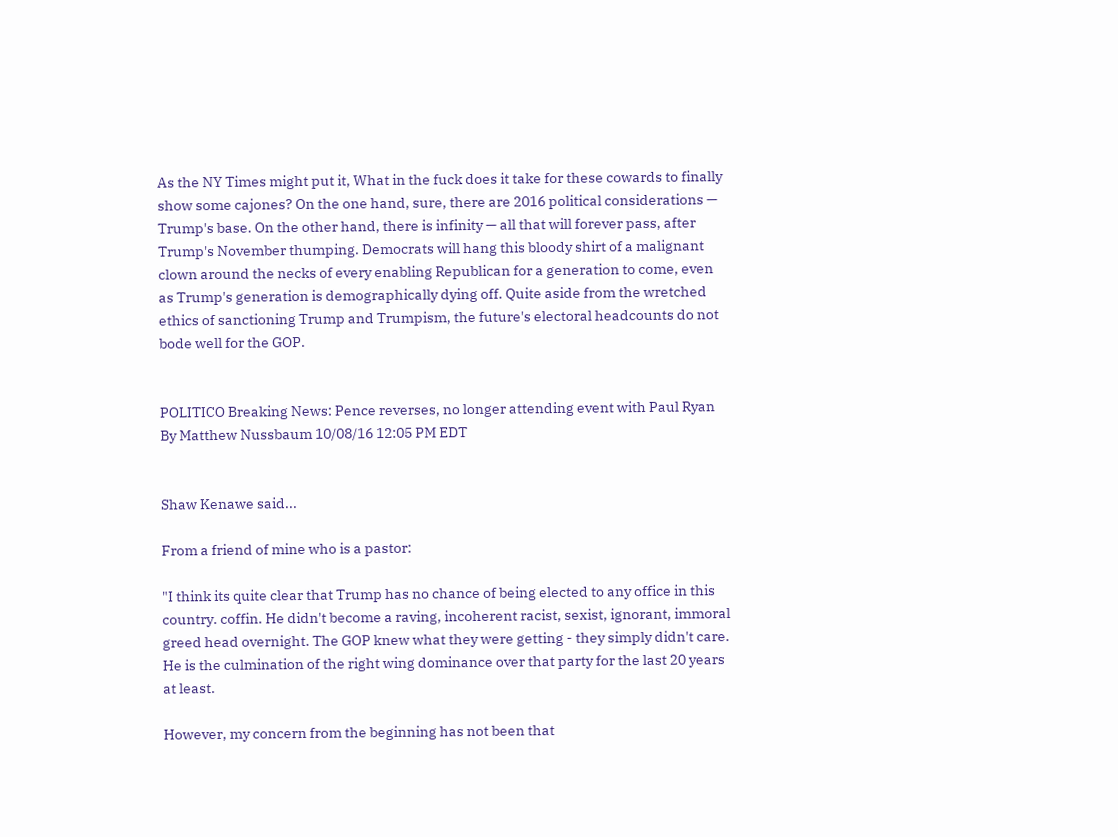As the NY Times might put it, What in the fuck does it take for these cowards to finally show some cajones? On the one hand, sure, there are 2016 political considerations — Trump's base. On the other hand, there is infinity — all that will forever pass, after Trump's November thumping. Democrats will hang this bloody shirt of a malignant clown around the necks of every enabling Republican for a generation to come, even as Trump's generation is demographically dying off. Quite aside from the wretched ethics of sanctioning Trump and Trumpism, the future's electoral headcounts do not bode well for the GOP.


POLITICO Breaking News: Pence reverses, no longer attending event with Paul Ryan
By Matthew Nussbaum 10/08/16 12:05 PM EDT


Shaw Kenawe said...

From a friend of mine who is a pastor:

"I think its quite clear that Trump has no chance of being elected to any office in this country. coffin. He didn't become a raving, incoherent racist, sexist, ignorant, immoral greed head overnight. The GOP knew what they were getting - they simply didn't care. He is the culmination of the right wing dominance over that party for the last 20 years at least.

However, my concern from the beginning has not been that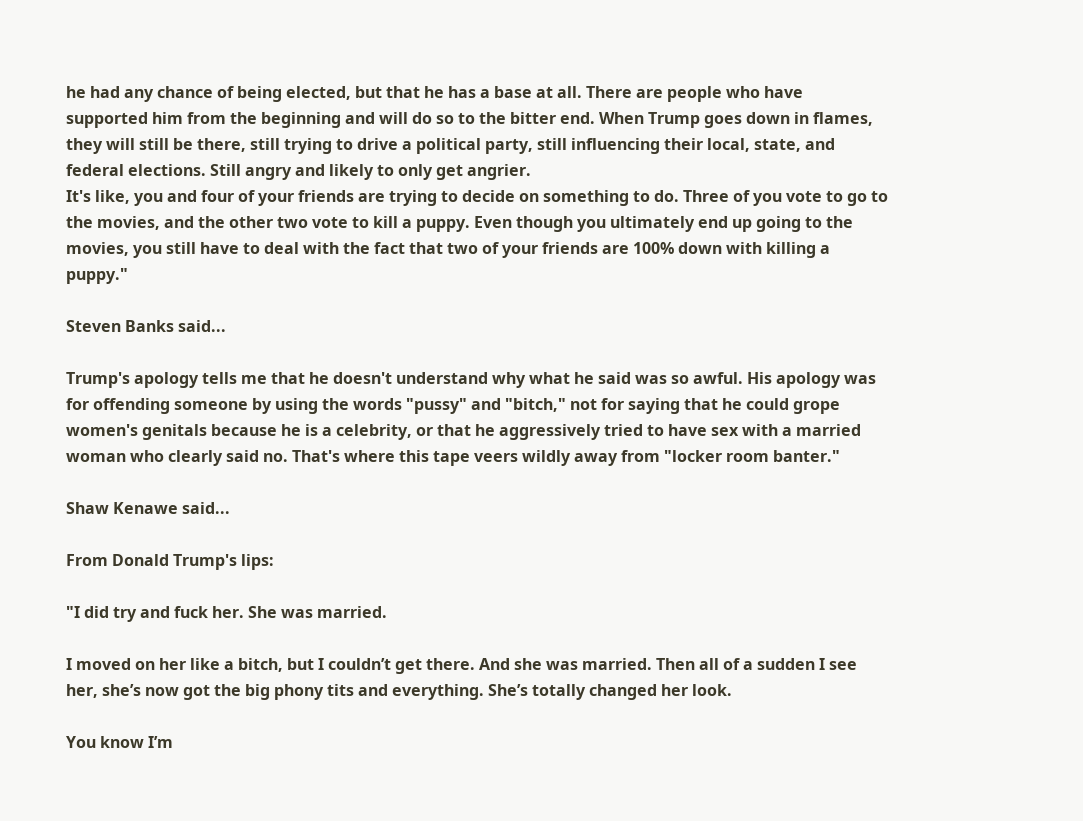he had any chance of being elected, but that he has a base at all. There are people who have supported him from the beginning and will do so to the bitter end. When Trump goes down in flames, they will still be there, still trying to drive a political party, still influencing their local, state, and federal elections. Still angry and likely to only get angrier.
It's like, you and four of your friends are trying to decide on something to do. Three of you vote to go to the movies, and the other two vote to kill a puppy. Even though you ultimately end up going to the movies, you still have to deal with the fact that two of your friends are 100% down with killing a puppy."

Steven Banks said...

Trump's apology tells me that he doesn't understand why what he said was so awful. His apology was for offending someone by using the words "pussy" and "bitch," not for saying that he could grope women's genitals because he is a celebrity, or that he aggressively tried to have sex with a married woman who clearly said no. That's where this tape veers wildly away from "locker room banter."

Shaw Kenawe said...

From Donald Trump's lips:

"I did try and fuck her. She was married.

I moved on her like a bitch, but I couldn’t get there. And she was married. Then all of a sudden I see her, she’s now got the big phony tits and everything. She’s totally changed her look.

You know I’m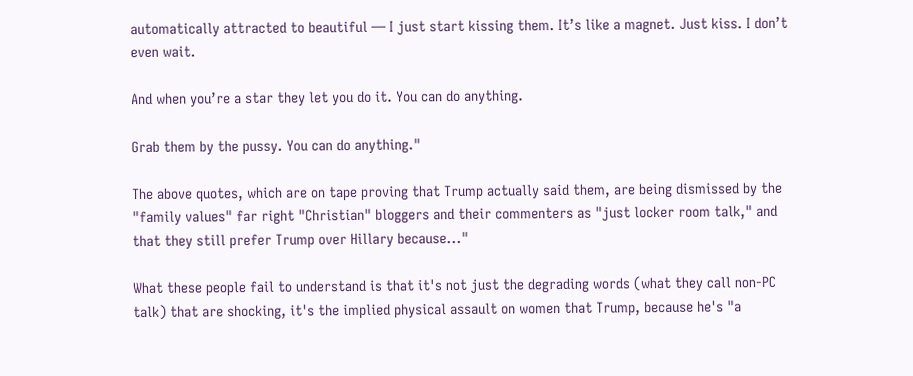automatically attracted to beautiful — I just start kissing them. It’s like a magnet. Just kiss. I don’t even wait.

And when you’re a star they let you do it. You can do anything.

Grab them by the pussy. You can do anything."

The above quotes, which are on tape proving that Trump actually said them, are being dismissed by the "family values" far right "Christian" bloggers and their commenters as "just locker room talk," and that they still prefer Trump over Hillary because..."

What these people fail to understand is that it's not just the degrading words (what they call non-PC talk) that are shocking, it's the implied physical assault on women that Trump, because he's "a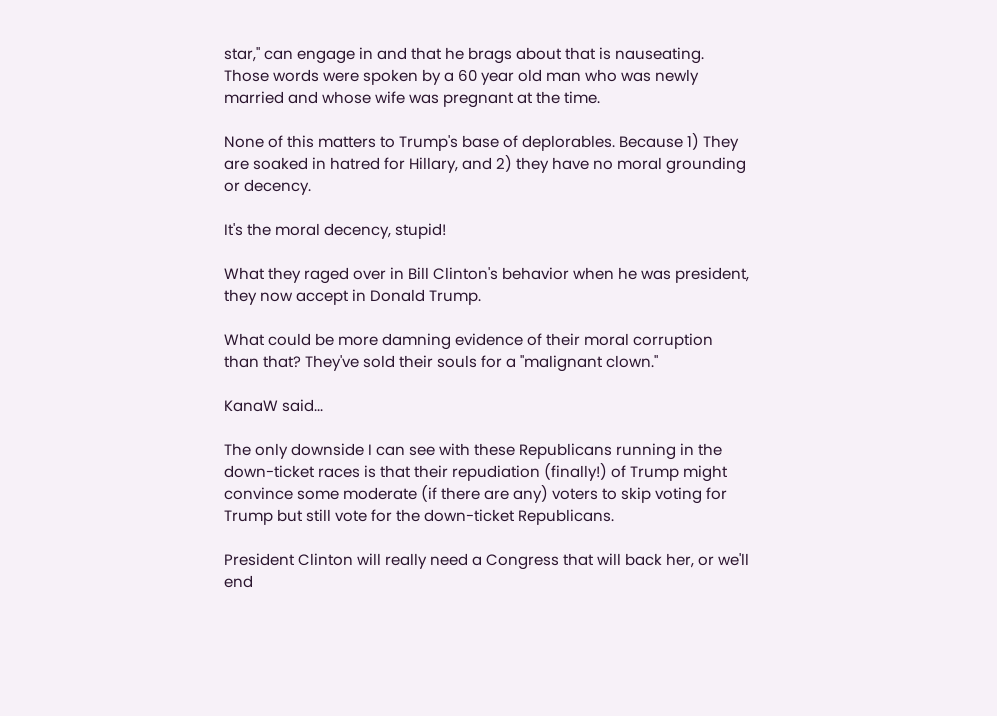star," can engage in and that he brags about that is nauseating. Those words were spoken by a 60 year old man who was newly married and whose wife was pregnant at the time.

None of this matters to Trump's base of deplorables. Because 1) They are soaked in hatred for Hillary, and 2) they have no moral grounding or decency.

It's the moral decency, stupid!

What they raged over in Bill Clinton's behavior when he was president, they now accept in Donald Trump.

What could be more damning evidence of their moral corruption than that? They've sold their souls for a "malignant clown."

KanaW said...

The only downside I can see with these Republicans running in the down-ticket races is that their repudiation (finally!) of Trump might convince some moderate (if there are any) voters to skip voting for Trump but still vote for the down-ticket Republicans.

President Clinton will really need a Congress that will back her, or we'll end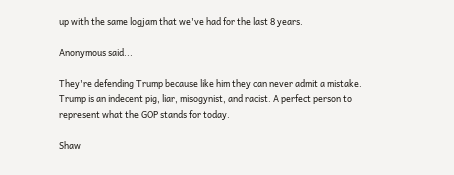up with the same logjam that we've had for the last 8 years.

Anonymous said...

They're defending Trump because like him they can never admit a mistake. Trump is an indecent pig, liar, misogynist, and racist. A perfect person to represent what the GOP stands for today.

Shaw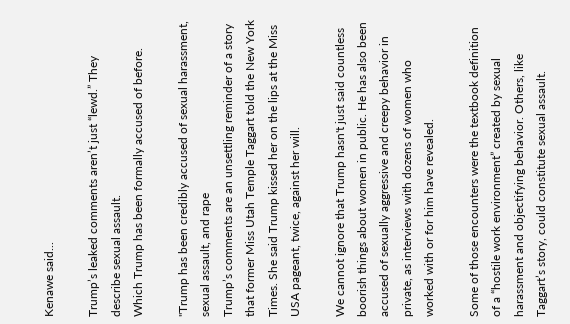Kenawe said...

Trump’s leaked comments aren’t just “lewd.” They describe sexual assault.
Which Trump has been formally accused of before.

"Trump has been credibly accused of sexual harassment, sexual assault, and rape
Trump’s comments are an unsettling reminder of a story that former Miss Utah Temple Taggart told the New York Times. She said Trump kissed her on the lips at the Miss USA pageant, twice, against her will.

We cannot ignore that Trump hasn't just said countless boorish things about women in public. He has also been accused of sexually aggressive and creepy behavior in private, as interviews with dozens of women who worked with or for him have revealed.

Some of those encounters were the textbook definition of a “hostile work environment” created by sexual harassment and objectifying behavior. Others, like Taggart’s story, could constitute sexual assault.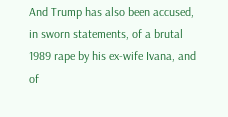And Trump has also been accused, in sworn statements, of a brutal 1989 rape by his ex-wife Ivana, and of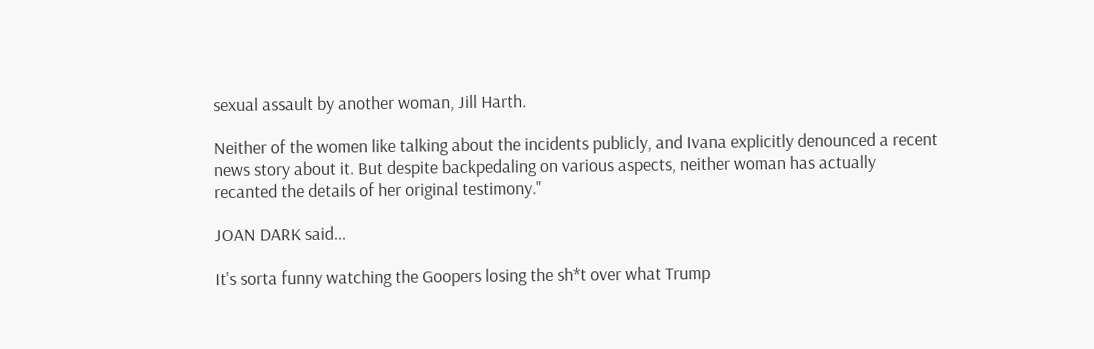sexual assault by another woman, Jill Harth.

Neither of the women like talking about the incidents publicly, and Ivana explicitly denounced a recent news story about it. But despite backpedaling on various aspects, neither woman has actually recanted the details of her original testimony."

JOAN DARK said...

It's sorta funny watching the Goopers losing the sh*t over what Trump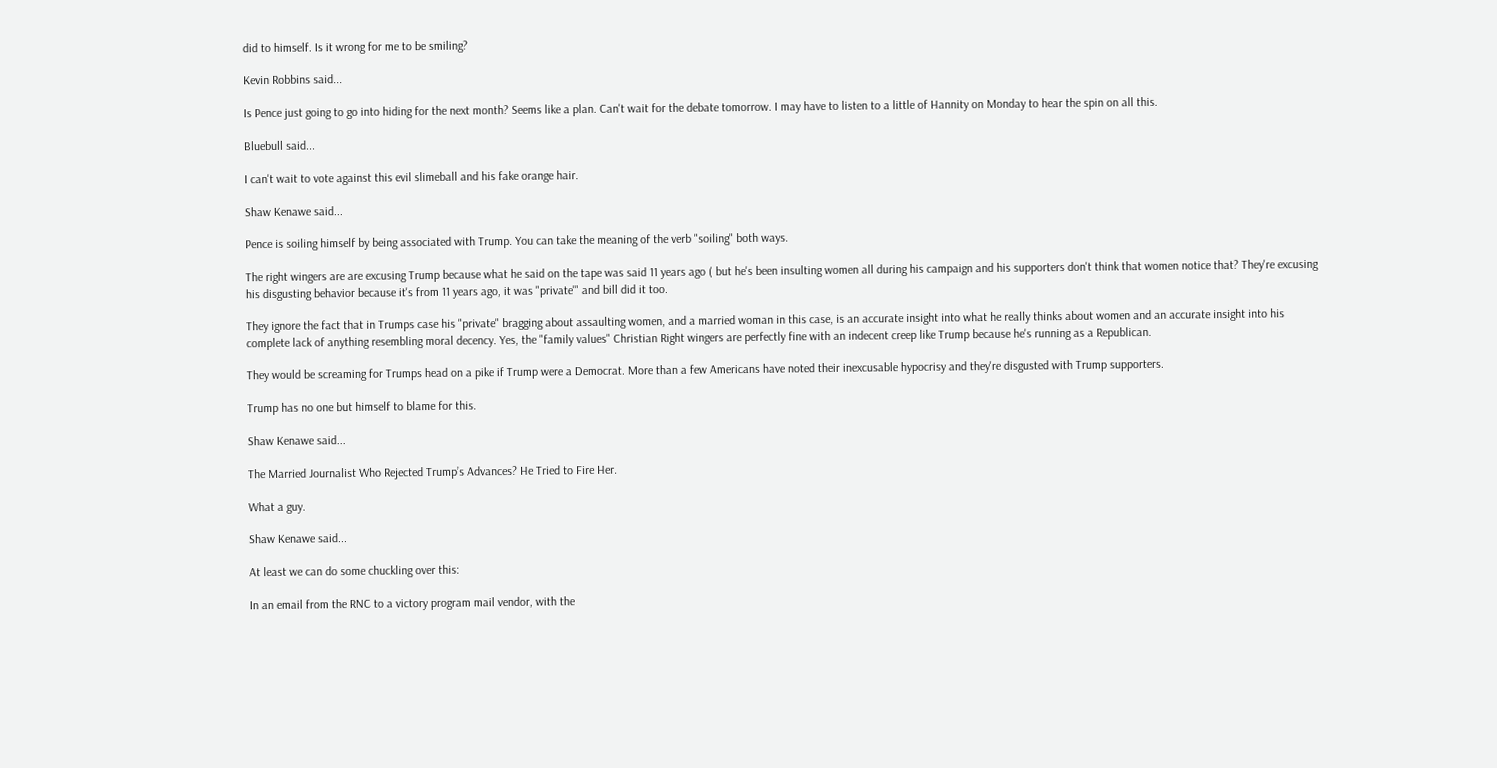did to himself. Is it wrong for me to be smiling?

Kevin Robbins said...

Is Pence just going to go into hiding for the next month? Seems like a plan. Can't wait for the debate tomorrow. I may have to listen to a little of Hannity on Monday to hear the spin on all this.

Bluebull said...

I can't wait to vote against this evil slimeball and his fake orange hair.

Shaw Kenawe said...

Pence is soiling himself by being associated with Trump. You can take the meaning of the verb "soiling" both ways.

The right wingers are are excusing Trump because what he said on the tape was said 11 years ago ( but he's been insulting women all during his campaign and his supporters don't think that women notice that? They're excusing his disgusting behavior because it's from 11 years ago, it was "private'" and bill did it too.

They ignore the fact that in Trumps case his "private" bragging about assaulting women, and a married woman in this case, is an accurate insight into what he really thinks about women and an accurate insight into his complete lack of anything resembling moral decency. Yes, the "family values" Christian Right wingers are perfectly fine with an indecent creep like Trump because he's running as a Republican.

They would be screaming for Trumps head on a pike if Trump were a Democrat. More than a few Americans have noted their inexcusable hypocrisy and they're disgusted with Trump supporters.

Trump has no one but himself to blame for this.

Shaw Kenawe said...

The Married Journalist Who Rejected Trump’s Advances? He Tried to Fire Her.

What a guy.

Shaw Kenawe said...

At least we can do some chuckling over this:

In an email from the RNC to a victory program mail vendor, with the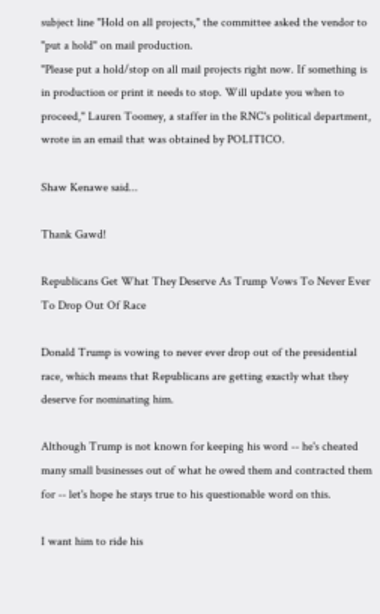subject line "Hold on all projects," the committee asked the vendor to "put a hold" on mail production.
"Please put a hold/stop on all mail projects right now. If something is in production or print it needs to stop. Will update you when to proceed," Lauren Toomey, a staffer in the RNC's political department, wrote in an email that was obtained by POLITICO.

Shaw Kenawe said...

Thank Gawd!

Republicans Get What They Deserve As Trump Vows To Never Ever To Drop Out Of Race

Donald Trump is vowing to never ever drop out of the presidential race, which means that Republicans are getting exactly what they deserve for nominating him.

Although Trump is not known for keeping his word -- he's cheated many small businesses out of what he owed them and contracted them for -- let's hope he stays true to his questionable word on this.

I want him to ride his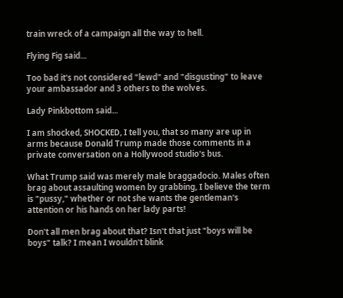train wreck of a campaign all the way to hell.

Flying Fig said...

Too bad it's not considered "lewd" and "disgusting" to leave your ambassador and 3 others to the wolves.

Lady Pinkbottom said...

I am shocked, SHOCKED, I tell you, that so many are up in arms because Donald Trump made those comments in a private conversation on a Hollywood studio's bus.

What Trump said was merely male braggadocio. Males often brag about assaulting women by grabbing, I believe the term is "pussy," whether or not she wants the gentleman's attention or his hands on her lady parts!

Don't all men brag about that? Isn't that just "boys will be boys" talk? I mean I wouldn't blink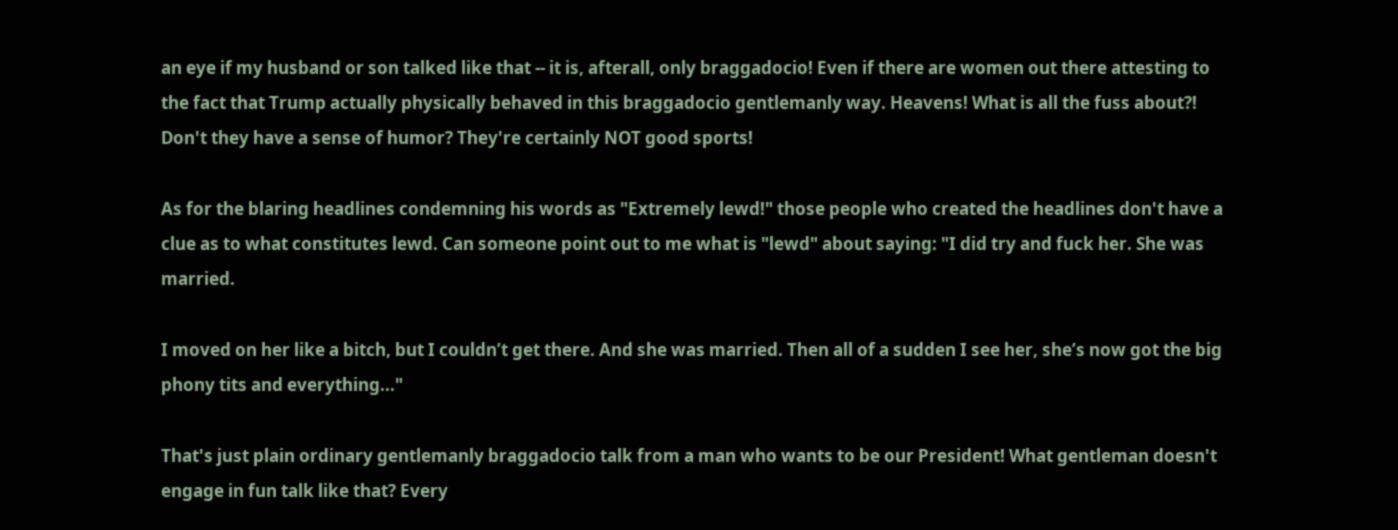an eye if my husband or son talked like that -- it is, afterall, only braggadocio! Even if there are women out there attesting to the fact that Trump actually physically behaved in this braggadocio gentlemanly way. Heavens! What is all the fuss about?! Don't they have a sense of humor? They're certainly NOT good sports!

As for the blaring headlines condemning his words as "Extremely lewd!" those people who created the headlines don't have a clue as to what constitutes lewd. Can someone point out to me what is "lewd" about saying: "I did try and fuck her. She was married.

I moved on her like a bitch, but I couldn’t get there. And she was married. Then all of a sudden I see her, she’s now got the big phony tits and everything..."

That's just plain ordinary gentlemanly braggadocio talk from a man who wants to be our President! What gentleman doesn't engage in fun talk like that? Every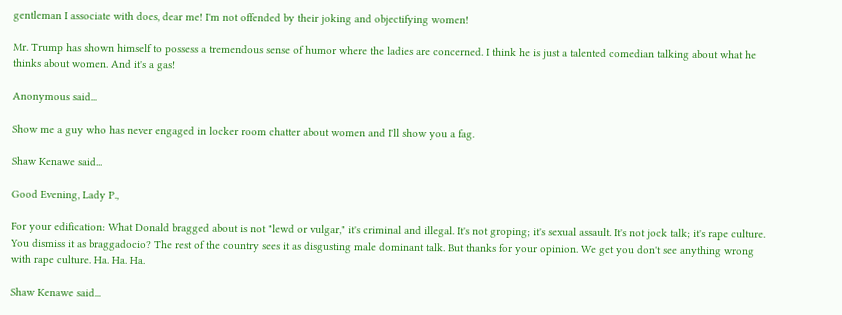gentleman I associate with does, dear me! I'm not offended by their joking and objectifying women!

Mr. Trump has shown himself to possess a tremendous sense of humor where the ladies are concerned. I think he is just a talented comedian talking about what he thinks about women. And it's a gas!

Anonymous said...

Show me a guy who has never engaged in locker room chatter about women and I'll show you a fag.

Shaw Kenawe said...

Good Evening, Lady P.,

For your edification: What Donald bragged about is not "lewd or vulgar," it's criminal and illegal. It's not groping; it's sexual assault. It's not jock talk; it's rape culture. You dismiss it as braggadocio? The rest of the country sees it as disgusting male dominant talk. But thanks for your opinion. We get you don't see anything wrong with rape culture. Ha. Ha. Ha.

Shaw Kenawe said...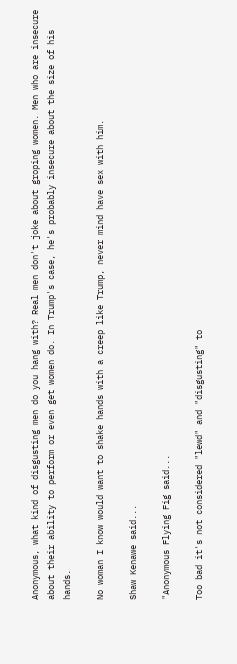Anonymous, what kind of disgusting men do you hang with? Real men don't joke about groping women. Men who are insecure about their ability to perform or even get women do. In Trump's case, he's probably insecure about the size of his hands.

No woman I know would want to shake hands with a creep like Trump, never mind have sex with him.

Shaw Kenawe said...

"Anonymous Flying Fig said...

Too bad it's not considered "lewd" and "disgusting" to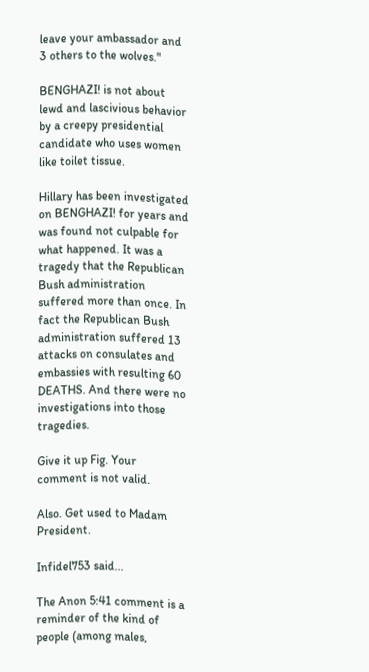leave your ambassador and 3 others to the wolves."

BENGHAZI! is not about lewd and lascivious behavior by a creepy presidential candidate who uses women like toilet tissue.

Hillary has been investigated on BENGHAZI! for years and was found not culpable for what happened. It was a tragedy that the Republican Bush administration suffered more than once. In fact the Republican Bush administration suffered 13 attacks on consulates and embassies with resulting 60 DEATHS. And there were no investigations into those tragedies.

Give it up Fig. Your comment is not valid.

Also. Get used to Madam President.

Infidel753 said...

The Anon 5:41 comment is a reminder of the kind of people (among males,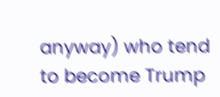anyway) who tend to become Trump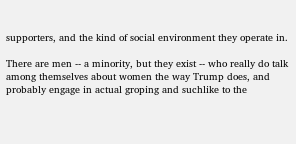supporters, and the kind of social environment they operate in.

There are men -- a minority, but they exist -- who really do talk among themselves about women the way Trump does, and probably engage in actual groping and suchlike to the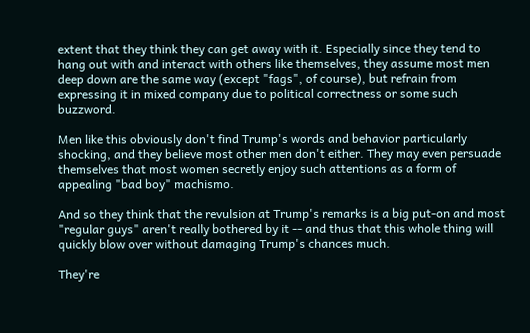extent that they think they can get away with it. Especially since they tend to hang out with and interact with others like themselves, they assume most men deep down are the same way (except "fags", of course), but refrain from expressing it in mixed company due to political correctness or some such buzzword.

Men like this obviously don't find Trump's words and behavior particularly shocking, and they believe most other men don't either. They may even persuade themselves that most women secretly enjoy such attentions as a form of appealing "bad boy" machismo.

And so they think that the revulsion at Trump's remarks is a big put-on and most "regular guys" aren't really bothered by it -- and thus that this whole thing will quickly blow over without damaging Trump's chances much.

They're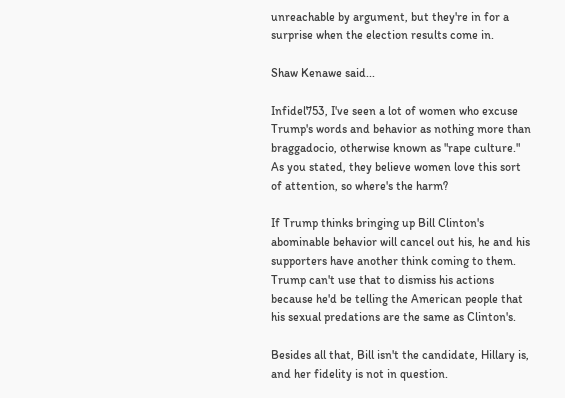unreachable by argument, but they're in for a surprise when the election results come in.

Shaw Kenawe said...

Infidel753, I've seen a lot of women who excuse Trump's words and behavior as nothing more than braggadocio, otherwise known as "rape culture." As you stated, they believe women love this sort of attention, so where's the harm?

If Trump thinks bringing up Bill Clinton's abominable behavior will cancel out his, he and his supporters have another think coming to them. Trump can't use that to dismiss his actions because he'd be telling the American people that his sexual predations are the same as Clinton's.

Besides all that, Bill isn't the candidate, Hillary is, and her fidelity is not in question.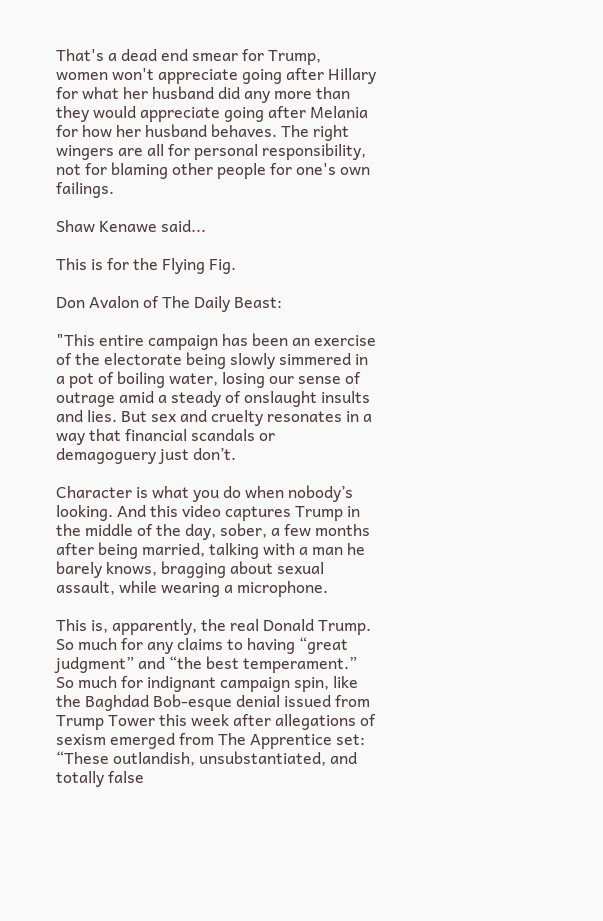That's a dead end smear for Trump, women won't appreciate going after Hillary for what her husband did any more than they would appreciate going after Melania for how her husband behaves. The right wingers are all for personal responsibility, not for blaming other people for one's own failings.

Shaw Kenawe said...

This is for the Flying Fig.

Don Avalon of The Daily Beast:

"This entire campaign has been an exercise of the electorate being slowly simmered in a pot of boiling water, losing our sense of outrage amid a steady of onslaught insults and lies. But sex and cruelty resonates in a way that financial scandals or demagoguery just don’t.

Character is what you do when nobody’s looking. And this video captures Trump in the middle of the day, sober, a few months after being married, talking with a man he barely knows, bragging about sexual assault, while wearing a microphone.

This is, apparently, the real Donald Trump. So much for any claims to having “great judgment” and “the best temperament.” So much for indignant campaign spin, like the Baghdad Bob-esque denial issued from Trump Tower this week after allegations of sexism emerged from The Apprentice set: “These outlandish, unsubstantiated, and totally false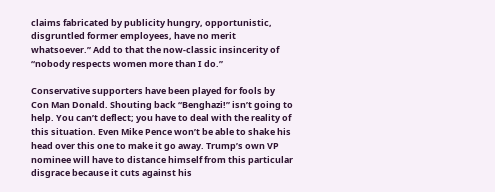claims fabricated by publicity hungry, opportunistic, disgruntled former employees, have no merit whatsoever.” Add to that the now-classic insincerity of “nobody respects women more than I do.”

Conservative supporters have been played for fools by Con Man Donald. Shouting back “Benghazi!” isn’t going to help. You can’t deflect; you have to deal with the reality of this situation. Even Mike Pence won’t be able to shake his head over this one to make it go away. Trump’s own VP nominee will have to distance himself from this particular disgrace because it cuts against his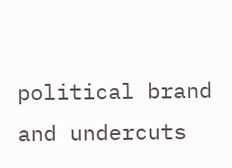political brand and undercuts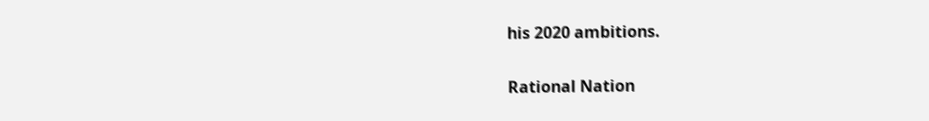his 2020 ambitions.

Rational Nation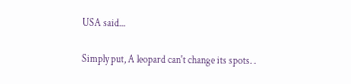USA said...

Simply put, A leopard can't change its spots. .